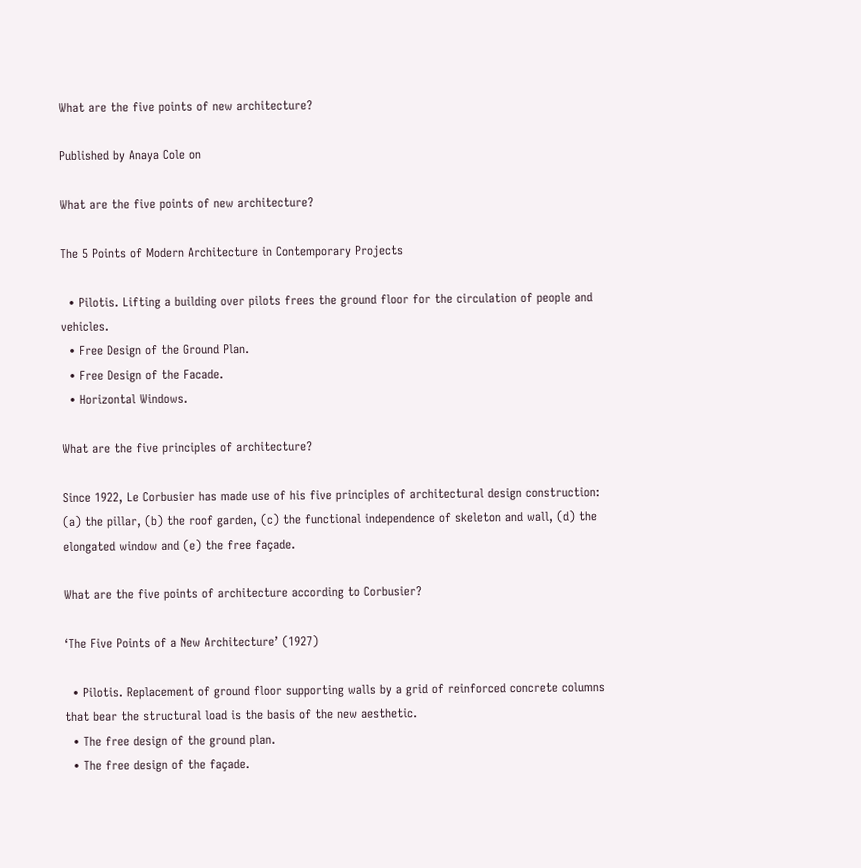What are the five points of new architecture?

Published by Anaya Cole on

What are the five points of new architecture?

The 5 Points of Modern Architecture in Contemporary Projects

  • Pilotis. Lifting a building over pilots frees the ground floor for the circulation of people and vehicles.
  • Free Design of the Ground Plan.
  • Free Design of the Facade.
  • Horizontal Windows.

What are the five principles of architecture?

Since 1922, Le Corbusier has made use of his five principles of architectural design construction: (a) the pillar, (b) the roof garden, (c) the functional independence of skeleton and wall, (d) the elongated window and (e) the free façade.

What are the five points of architecture according to Corbusier?

‘The Five Points of a New Architecture’ (1927)

  • Pilotis. Replacement of ground floor supporting walls by a grid of reinforced concrete columns that bear the structural load is the basis of the new aesthetic.
  • The free design of the ground plan.
  • The free design of the façade.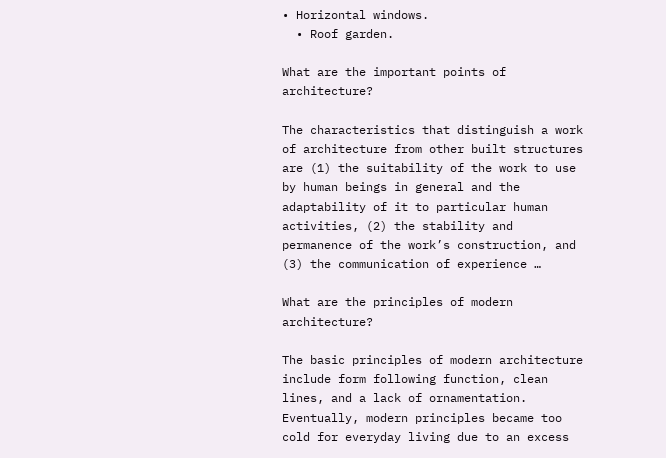• Horizontal windows.
  • Roof garden.

What are the important points of architecture?

The characteristics that distinguish a work of architecture from other built structures are (1) the suitability of the work to use by human beings in general and the adaptability of it to particular human activities, (2) the stability and permanence of the work’s construction, and (3) the communication of experience …

What are the principles of modern architecture?

The basic principles of modern architecture include form following function, clean lines, and a lack of ornamentation. Eventually, modern principles became too cold for everyday living due to an excess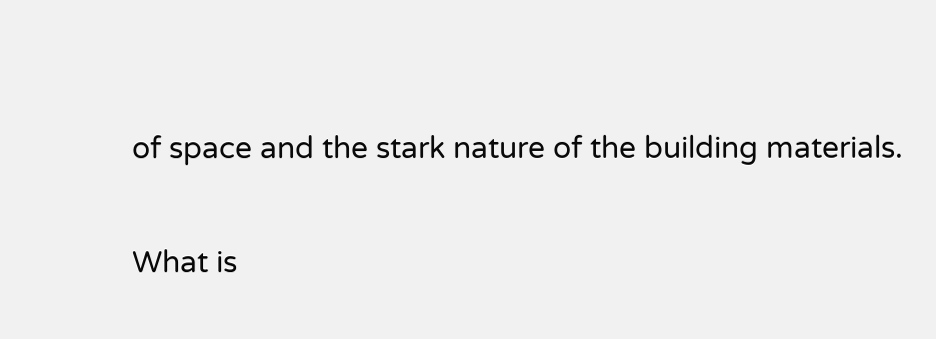of space and the stark nature of the building materials.

What is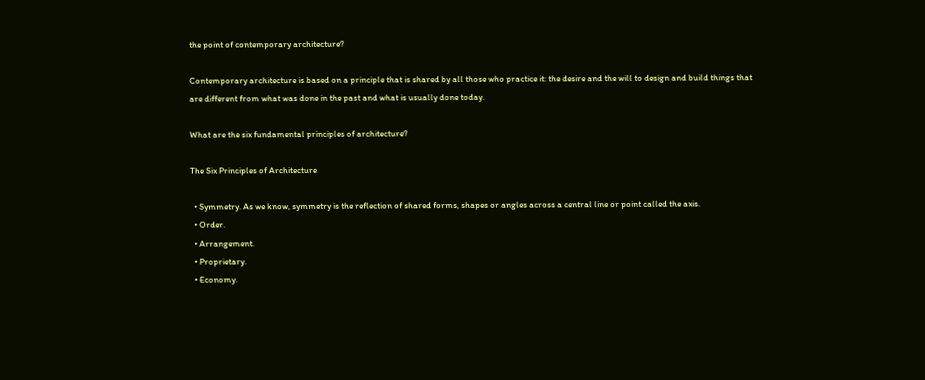the point of contemporary architecture?

Contemporary architecture is based on a principle that is shared by all those who practice it: the desire and the will to design and build things that are different from what was done in the past and what is usually done today.

What are the six fundamental principles of architecture?

The Six Principles of Architecture

  • Symmetry. As we know, symmetry is the reflection of shared forms, shapes or angles across a central line or point called the axis.
  • Order.
  • Arrangement.
  • Proprietary.
  • Economy.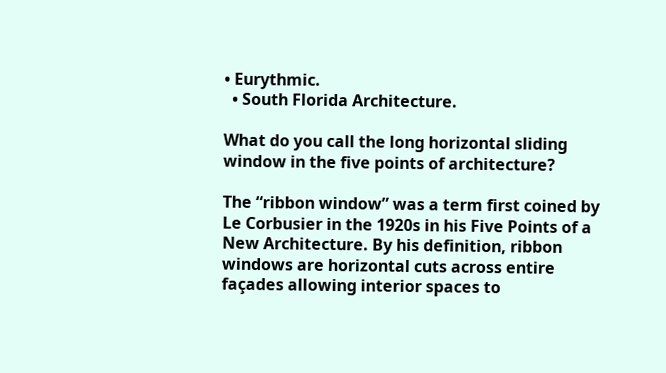• Eurythmic.
  • South Florida Architecture.

What do you call the long horizontal sliding window in the five points of architecture?

The “ribbon window” was a term first coined by Le Corbusier in the 1920s in his Five Points of a New Architecture. By his definition, ribbon windows are horizontal cuts across entire façades allowing interior spaces to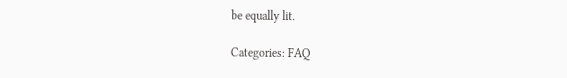be equally lit.

Categories: FAQ